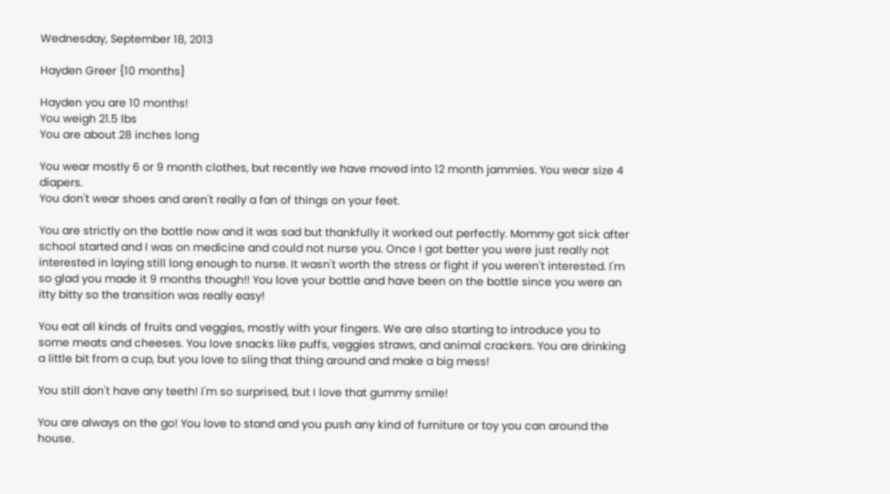Wednesday, September 18, 2013

Hayden Greer {10 months}

Hayden you are 10 months!
You weigh 21.5 lbs
You are about 28 inches long

You wear mostly 6 or 9 month clothes, but recently we have moved into 12 month jammies. You wear size 4 diapers.
You don't wear shoes and aren't really a fan of things on your feet.

You are strictly on the bottle now and it was sad but thankfully it worked out perfectly. Mommy got sick after school started and I was on medicine and could not nurse you. Once I got better you were just really not interested in laying still long enough to nurse. It wasn't worth the stress or fight if you weren't interested. I'm so glad you made it 9 months though!! You love your bottle and have been on the bottle since you were an itty bitty so the transition was really easy!

You eat all kinds of fruits and veggies, mostly with your fingers. We are also starting to introduce you to some meats and cheeses. You love snacks like puffs, veggies straws, and animal crackers. You are drinking a little bit from a cup, but you love to sling that thing around and make a big mess!

You still don't have any teeth! I'm so surprised, but I love that gummy smile!

You are always on the go! You love to stand and you push any kind of furniture or toy you can around the house.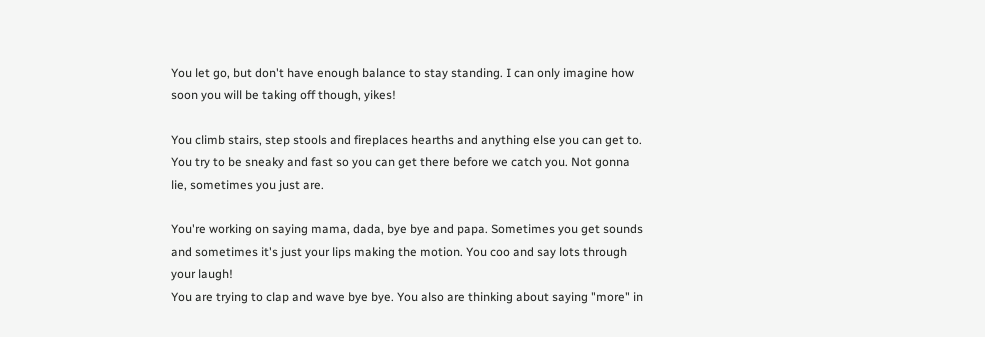You let go, but don't have enough balance to stay standing. I can only imagine how soon you will be taking off though, yikes!

You climb stairs, step stools and fireplaces hearths and anything else you can get to. You try to be sneaky and fast so you can get there before we catch you. Not gonna lie, sometimes you just are.

You're working on saying mama, dada, bye bye and papa. Sometimes you get sounds and sometimes it's just your lips making the motion. You coo and say lots through your laugh!
You are trying to clap and wave bye bye. You also are thinking about saying "more" in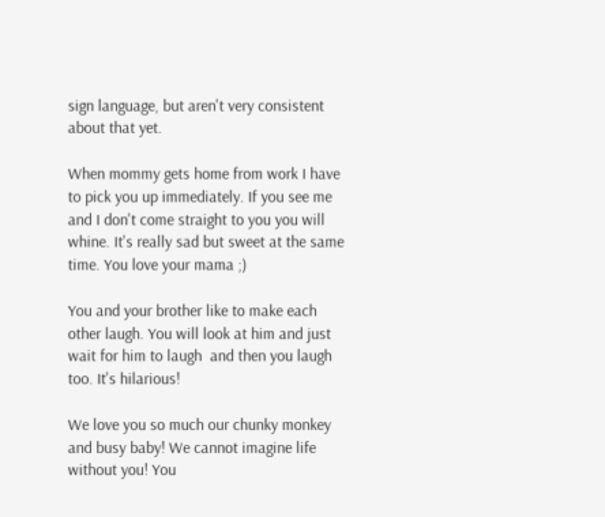sign language, but aren't very consistent about that yet.

When mommy gets home from work I have to pick you up immediately. If you see me and I don't come straight to you you will whine. It's really sad but sweet at the same time. You love your mama ;)

You and your brother like to make each other laugh. You will look at him and just wait for him to laugh  and then you laugh too. It's hilarious!

We love you so much our chunky monkey and busy baby! We cannot imagine life without you! You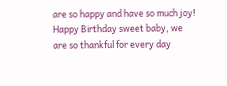are so happy and have so much joy! Happy Birthday sweet baby, we are so thankful for every day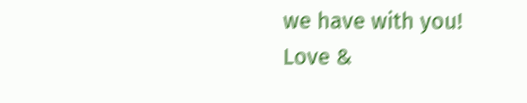we have with you!
Love &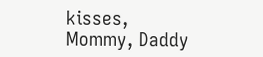kisses,
Mommy, Daddy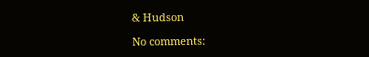& Hudson

No comments: